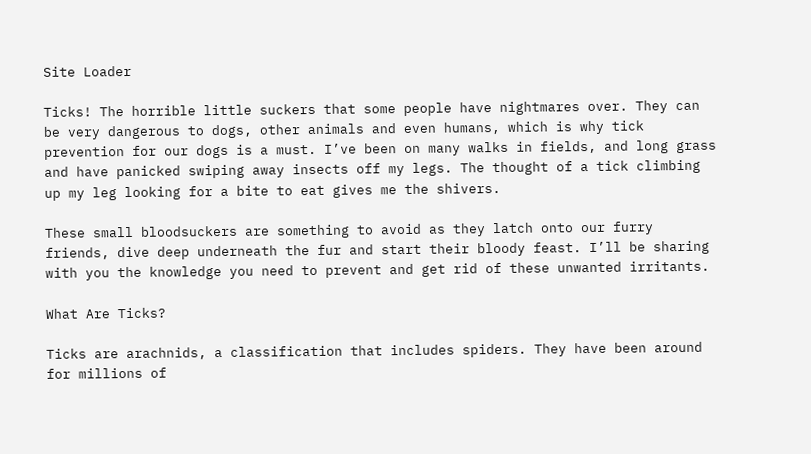Site Loader

Ticks! The horrible little suckers that some people have nightmares over. They can be very dangerous to dogs, other animals and even humans, which is why tick prevention for our dogs is a must. I’ve been on many walks in fields, and long grass and have panicked swiping away insects off my legs. The thought of a tick climbing up my leg looking for a bite to eat gives me the shivers.

These small bloodsuckers are something to avoid as they latch onto our furry friends, dive deep underneath the fur and start their bloody feast. I’ll be sharing with you the knowledge you need to prevent and get rid of these unwanted irritants.

What Are Ticks?

Ticks are arachnids, a classification that includes spiders. They have been around for millions of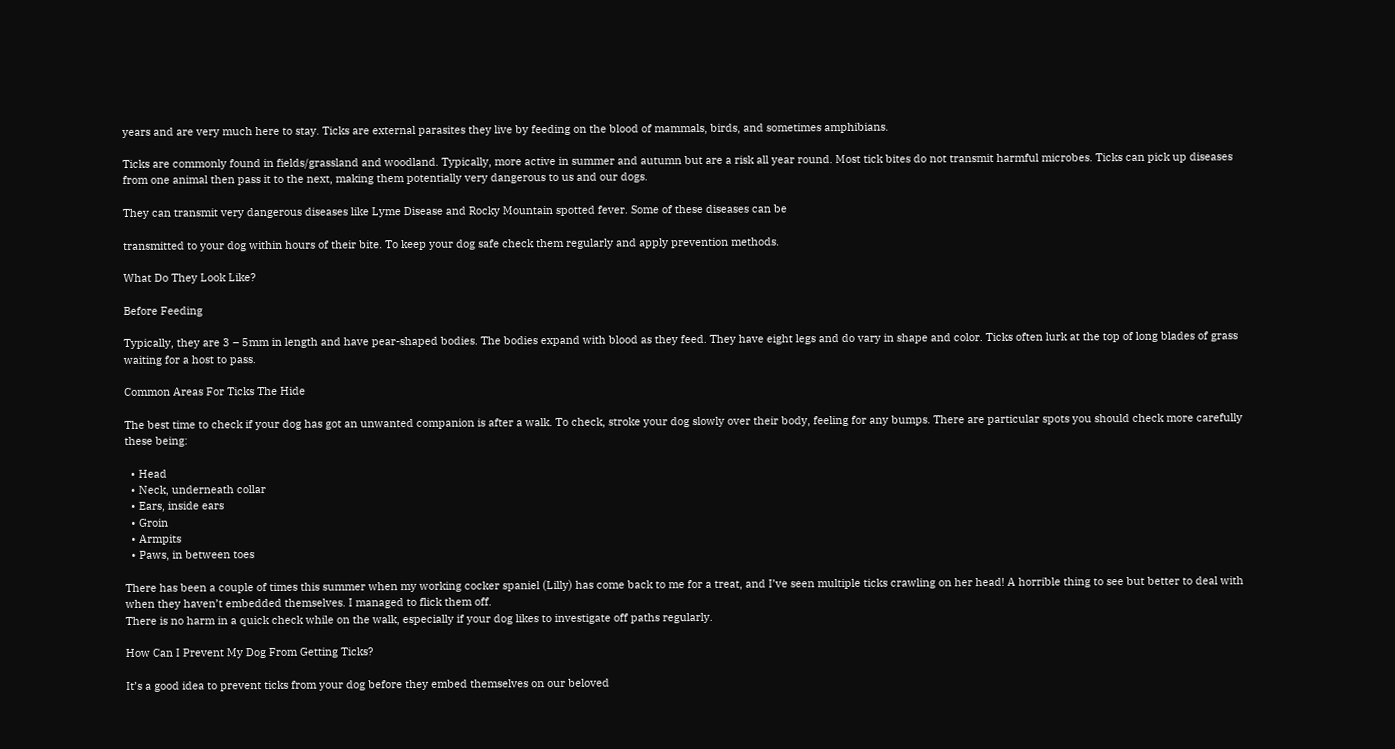years and are very much here to stay. Ticks are external parasites they live by feeding on the blood of mammals, birds, and sometimes amphibians.

Ticks are commonly found in fields/grassland and woodland. Typically, more active in summer and autumn but are a risk all year round. Most tick bites do not transmit harmful microbes. Ticks can pick up diseases from one animal then pass it to the next, making them potentially very dangerous to us and our dogs.

They can transmit very dangerous diseases like Lyme Disease and Rocky Mountain spotted fever. Some of these diseases can be

transmitted to your dog within hours of their bite. To keep your dog safe check them regularly and apply prevention methods.

What Do They Look Like?

Before Feeding

Typically, they are 3 – 5mm in length and have pear-shaped bodies. The bodies expand with blood as they feed. They have eight legs and do vary in shape and color. Ticks often lurk at the top of long blades of grass waiting for a host to pass.

Common Areas For Ticks The Hide

The best time to check if your dog has got an unwanted companion is after a walk. To check, stroke your dog slowly over their body, feeling for any bumps. There are particular spots you should check more carefully these being:

  • Head
  • Neck, underneath collar
  • Ears, inside ears
  • Groin
  • Armpits
  • Paws, in between toes

There has been a couple of times this summer when my working cocker spaniel (Lilly) has come back to me for a treat, and I’ve seen multiple ticks crawling on her head! A horrible thing to see but better to deal with when they haven’t embedded themselves. I managed to flick them off.
There is no harm in a quick check while on the walk, especially if your dog likes to investigate off paths regularly.

How Can I Prevent My Dog From Getting Ticks?

It’s a good idea to prevent ticks from your dog before they embed themselves on our beloved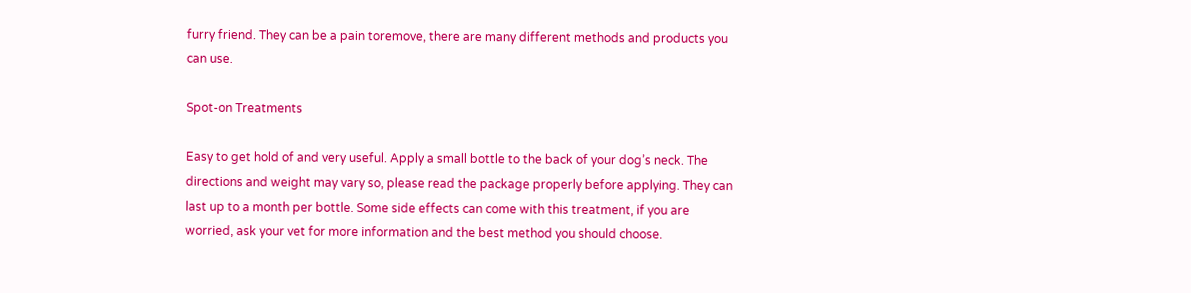furry friend. They can be a pain toremove, there are many different methods and products you can use.

Spot-on Treatments

Easy to get hold of and very useful. Apply a small bottle to the back of your dog’s neck. The directions and weight may vary so, please read the package properly before applying. They can last up to a month per bottle. Some side effects can come with this treatment, if you are worried, ask your vet for more information and the best method you should choose.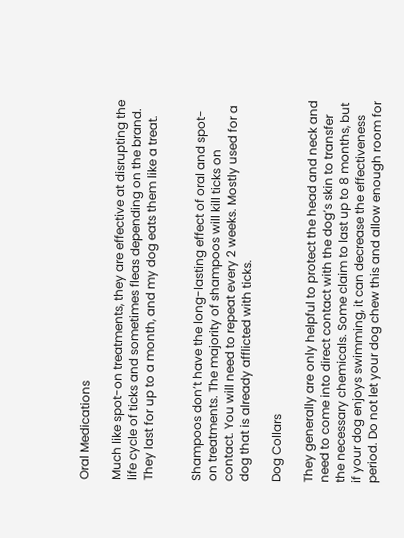Oral Medications

Much like spot-on treatments, they are effective at disrupting the life cycle of ticks and sometimes fleas depending on the brand. They last for up to a month, and my dog eats them like a treat.


Shampoos don’t have the long-lasting effect of oral and spot-on treatments. The majority of shampoos will kill ticks on contact. You will need to repeat every 2 weeks. Mostly used for a dog that is already afflicted with ticks.

Dog Collars

They generally are only helpful to protect the head and neck and need to come into direct contact with the dog’s skin to transfer the necessary chemicals. Some claim to last up to 8 months, but if your dog enjoys swimming, it can decrease the effectiveness period. Do not let your dog chew this and allow enough room for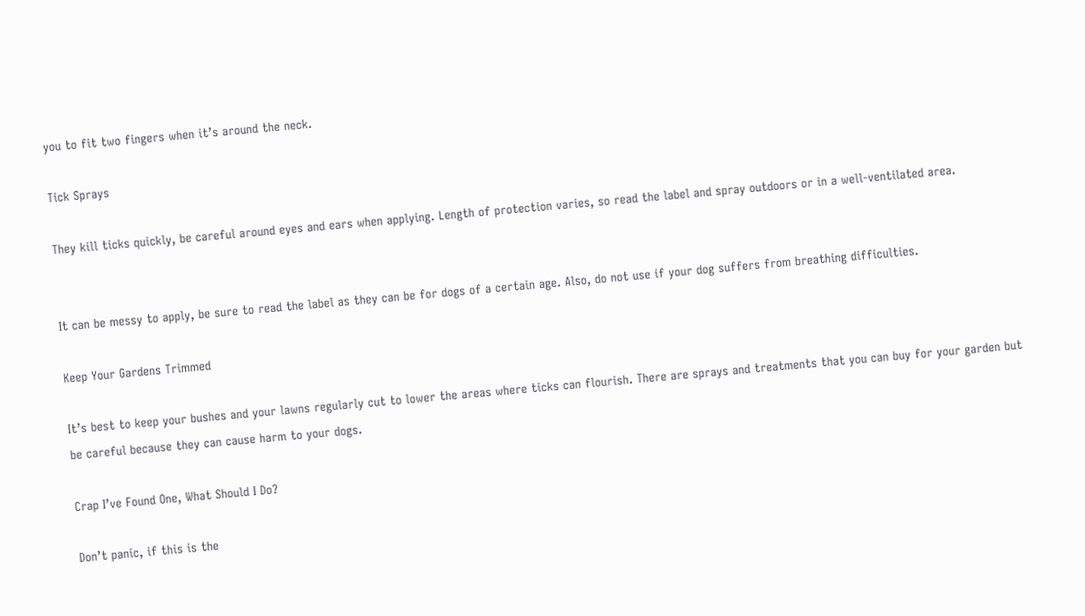you to fit two fingers when it’s around the neck.

Tick Sprays

They kill ticks quickly, be careful around eyes and ears when applying. Length of protection varies, so read the label and spray outdoors or in a well-ventilated area.


It can be messy to apply, be sure to read the label as they can be for dogs of a certain age. Also, do not use if your dog suffers from breathing difficulties.

Keep Your Gardens Trimmed

It’s best to keep your bushes and your lawns regularly cut to lower the areas where ticks can flourish. There are sprays and treatments that you can buy for your garden but be careful because they can cause harm to your dogs.

Crap I’ve Found One, What Should I Do?

Don’t panic, if this is the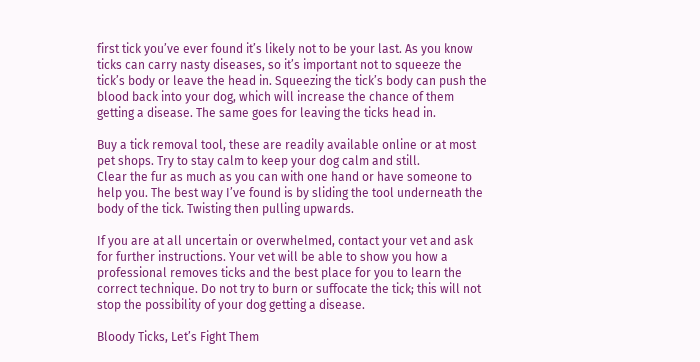first tick you’ve ever found it’s likely not to be your last. As you know ticks can carry nasty diseases, so it’s important not to squeeze the tick’s body or leave the head in. Squeezing the tick’s body can push the blood back into your dog, which will increase the chance of them getting a disease. The same goes for leaving the ticks head in.

Buy a tick removal tool, these are readily available online or at most pet shops. Try to stay calm to keep your dog calm and still.
Clear the fur as much as you can with one hand or have someone to help you. The best way I’ve found is by sliding the tool underneath the body of the tick. Twisting then pulling upwards.

If you are at all uncertain or overwhelmed, contact your vet and ask for further instructions. Your vet will be able to show you how a professional removes ticks and the best place for you to learn the correct technique. Do not try to burn or suffocate the tick; this will not stop the possibility of your dog getting a disease.

Bloody Ticks, Let’s Fight Them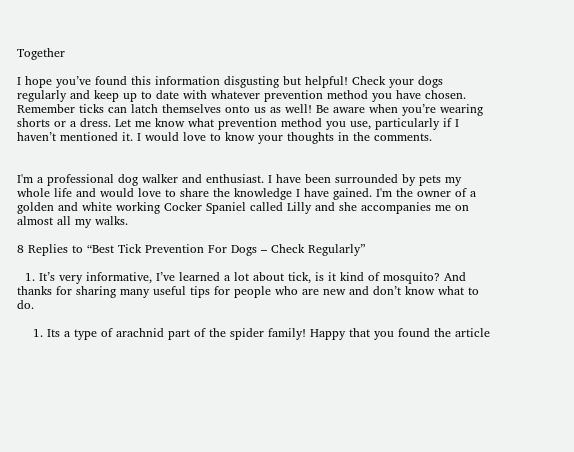Together

I hope you’ve found this information disgusting but helpful! Check your dogs regularly and keep up to date with whatever prevention method you have chosen. Remember ticks can latch themselves onto us as well! Be aware when you’re wearing shorts or a dress. Let me know what prevention method you use, particularly if I haven’t mentioned it. I would love to know your thoughts in the comments.


I'm a professional dog walker and enthusiast. I have been surrounded by pets my whole life and would love to share the knowledge I have gained. I'm the owner of a golden and white working Cocker Spaniel called Lilly and she accompanies me on almost all my walks.

8 Replies to “Best Tick Prevention For Dogs – Check Regularly”

  1. It’s very informative, I’ve learned a lot about tick, is it kind of mosquito? And thanks for sharing many useful tips for people who are new and don’t know what to do.

    1. Its a type of arachnid part of the spider family! Happy that you found the article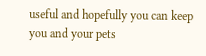useful and hopefully you can keep you and your pets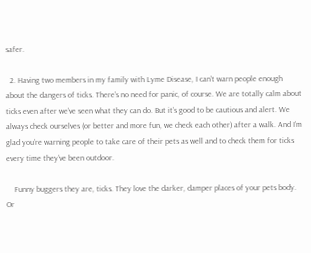safer.

  2. Having two members in my family with Lyme Disease, I can’t warn people enough about the dangers of ticks. There’s no need for panic, of course. We are totally calm about ticks even after we’ve seen what they can do. But it’s good to be cautious and alert. We always check ourselves (or better and more fun, we check each other) after a walk. And I’m glad you’re warning people to take care of their pets as well and to check them for ticks every time they’ve been outdoor.

    Funny buggers they are, ticks. They love the darker, damper places of your pets body. Or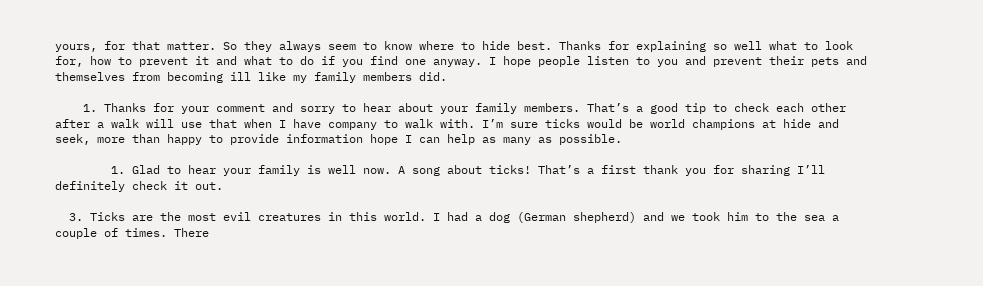yours, for that matter. So they always seem to know where to hide best. Thanks for explaining so well what to look for, how to prevent it and what to do if you find one anyway. I hope people listen to you and prevent their pets and themselves from becoming ill like my family members did.

    1. Thanks for your comment and sorry to hear about your family members. That’s a good tip to check each other after a walk will use that when I have company to walk with. I’m sure ticks would be world champions at hide and seek, more than happy to provide information hope I can help as many as possible.

        1. Glad to hear your family is well now. A song about ticks! That’s a first thank you for sharing I’ll definitely check it out.

  3. Ticks are the most evil creatures in this world. I had a dog (German shepherd) and we took him to the sea a couple of times. There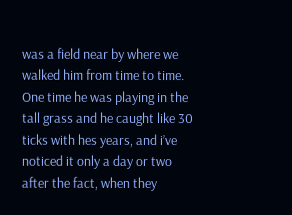was a field near by where we walked him from time to time. One time he was playing in the tall grass and he caught like 30 ticks with hes years, and i’ve noticed it only a day or two after the fact, when they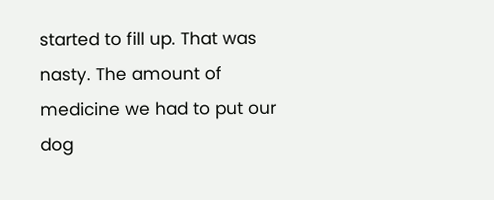started to fill up. That was nasty. The amount of medicine we had to put our dog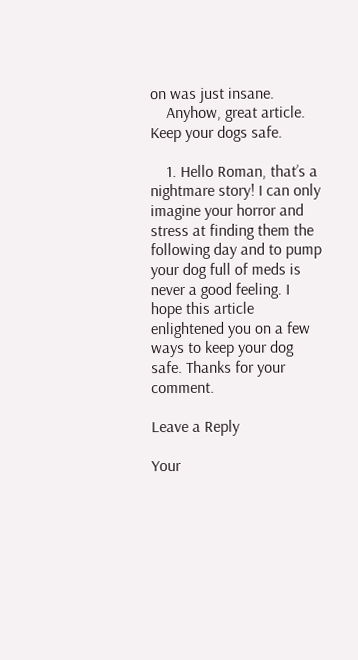on was just insane.
    Anyhow, great article. Keep your dogs safe.

    1. Hello Roman, that’s a nightmare story! I can only imagine your horror and stress at finding them the following day and to pump your dog full of meds is never a good feeling. I hope this article enlightened you on a few ways to keep your dog safe. Thanks for your comment.

Leave a Reply

Your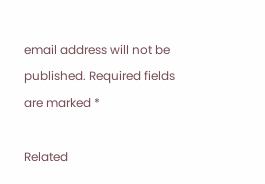email address will not be published. Required fields are marked *

Related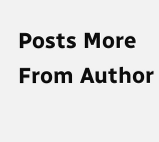Posts More From Author